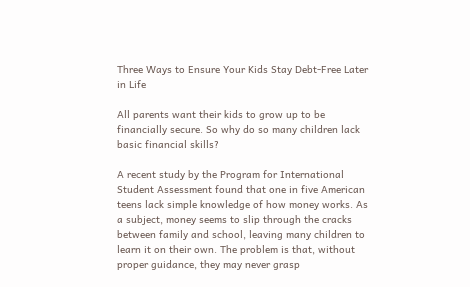Three Ways to Ensure Your Kids Stay Debt-Free Later in Life

All parents want their kids to grow up to be financially secure. So why do so many children lack basic financial skills?

A recent study by the Program for International Student Assessment found that one in five American teens lack simple knowledge of how money works. As a subject, money seems to slip through the cracks between family and school, leaving many children to learn it on their own. The problem is that, without proper guidance, they may never grasp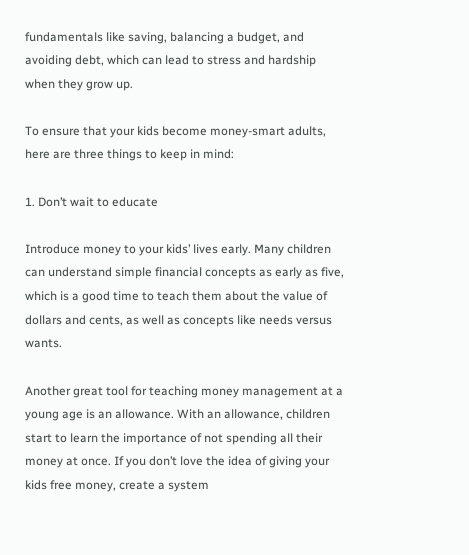fundamentals like saving, balancing a budget, and avoiding debt, which can lead to stress and hardship when they grow up.

To ensure that your kids become money-smart adults, here are three things to keep in mind:

1. Don’t wait to educate

Introduce money to your kids’ lives early. Many children can understand simple financial concepts as early as five, which is a good time to teach them about the value of dollars and cents, as well as concepts like needs versus wants.

Another great tool for teaching money management at a young age is an allowance. With an allowance, children start to learn the importance of not spending all their money at once. If you don’t love the idea of giving your kids free money, create a system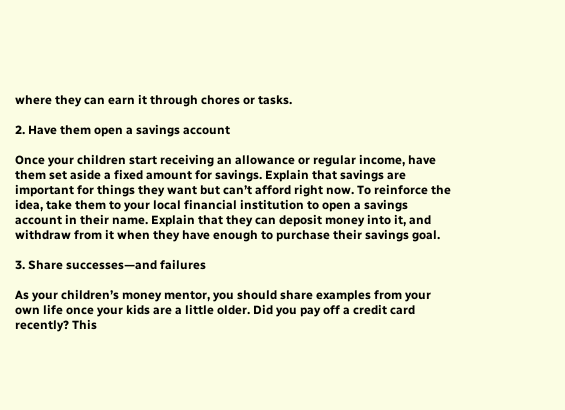where they can earn it through chores or tasks.

2. Have them open a savings account

Once your children start receiving an allowance or regular income, have them set aside a fixed amount for savings. Explain that savings are important for things they want but can’t afford right now. To reinforce the idea, take them to your local financial institution to open a savings account in their name. Explain that they can deposit money into it, and withdraw from it when they have enough to purchase their savings goal.

3. Share successes—and failures

As your children’s money mentor, you should share examples from your own life once your kids are a little older. Did you pay off a credit card recently? This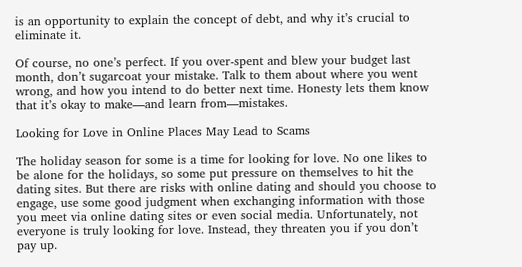is an opportunity to explain the concept of debt, and why it’s crucial to eliminate it.

Of course, no one’s perfect. If you over-spent and blew your budget last month, don’t sugarcoat your mistake. Talk to them about where you went wrong, and how you intend to do better next time. Honesty lets them know that it’s okay to make—and learn from—mistakes.

Looking for Love in Online Places May Lead to Scams

The holiday season for some is a time for looking for love. No one likes to be alone for the holidays, so some put pressure on themselves to hit the dating sites. But there are risks with online dating and should you choose to engage, use some good judgment when exchanging information with those you meet via online dating sites or even social media. Unfortunately, not everyone is truly looking for love. Instead, they threaten you if you don’t pay up.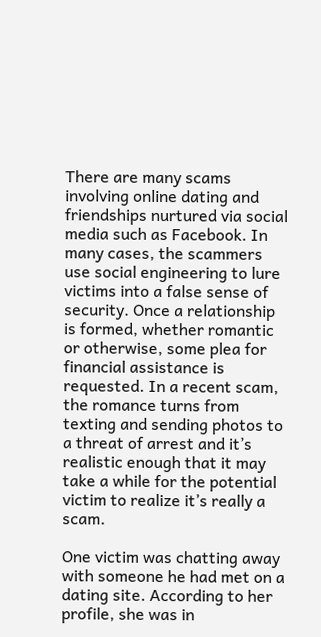There are many scams involving online dating and friendships nurtured via social media such as Facebook. In many cases, the scammers use social engineering to lure victims into a false sense of security. Once a relationship is formed, whether romantic or otherwise, some plea for financial assistance is requested. In a recent scam, the romance turns from texting and sending photos to a threat of arrest and it’s realistic enough that it may take a while for the potential victim to realize it’s really a scam.

One victim was chatting away with someone he had met on a dating site. According to her profile, she was in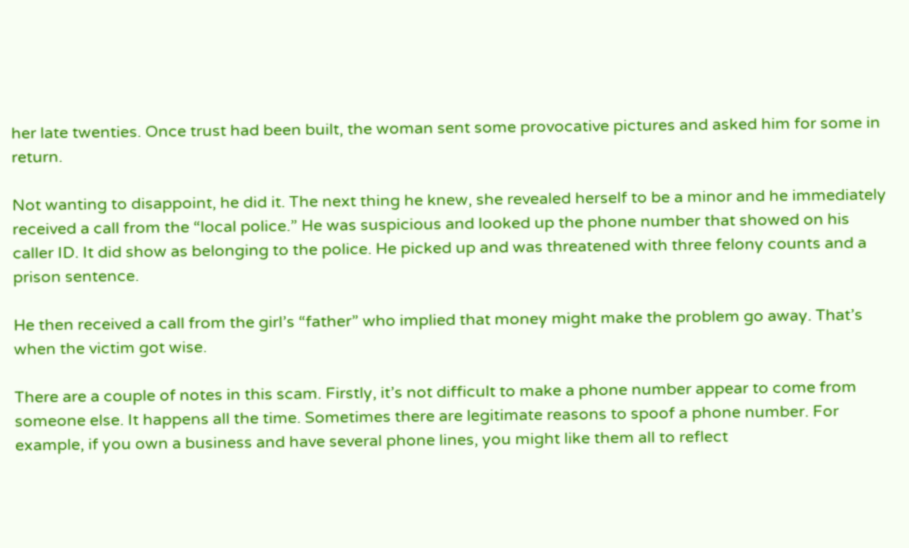her late twenties. Once trust had been built, the woman sent some provocative pictures and asked him for some in return.

Not wanting to disappoint, he did it. The next thing he knew, she revealed herself to be a minor and he immediately received a call from the “local police.” He was suspicious and looked up the phone number that showed on his caller ID. It did show as belonging to the police. He picked up and was threatened with three felony counts and a prison sentence.

He then received a call from the girl’s “father” who implied that money might make the problem go away. That’s when the victim got wise.

There are a couple of notes in this scam. Firstly, it’s not difficult to make a phone number appear to come from someone else. It happens all the time. Sometimes there are legitimate reasons to spoof a phone number. For example, if you own a business and have several phone lines, you might like them all to reflect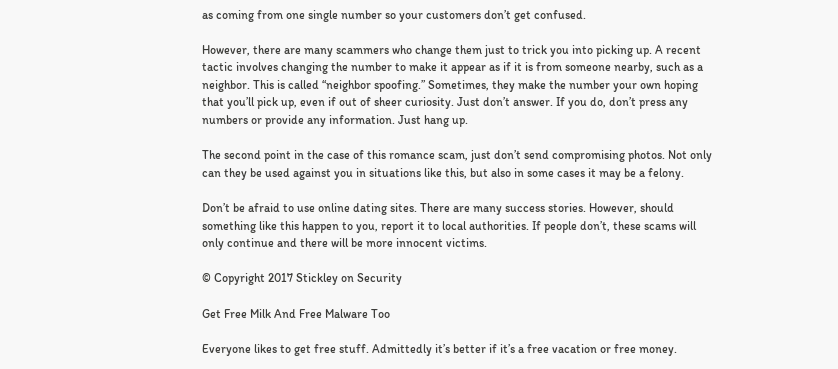as coming from one single number so your customers don’t get confused.

However, there are many scammers who change them just to trick you into picking up. A recent tactic involves changing the number to make it appear as if it is from someone nearby, such as a neighbor. This is called “neighbor spoofing.” Sometimes, they make the number your own hoping that you’ll pick up, even if out of sheer curiosity. Just don’t answer. If you do, don’t press any numbers or provide any information. Just hang up.

The second point in the case of this romance scam, just don’t send compromising photos. Not only can they be used against you in situations like this, but also in some cases it may be a felony.

Don’t be afraid to use online dating sites. There are many success stories. However, should something like this happen to you, report it to local authorities. If people don’t, these scams will only continue and there will be more innocent victims.

© Copyright 2017 Stickley on Security

Get Free Milk And Free Malware Too

Everyone likes to get free stuff. Admittedly it’s better if it’s a free vacation or free money.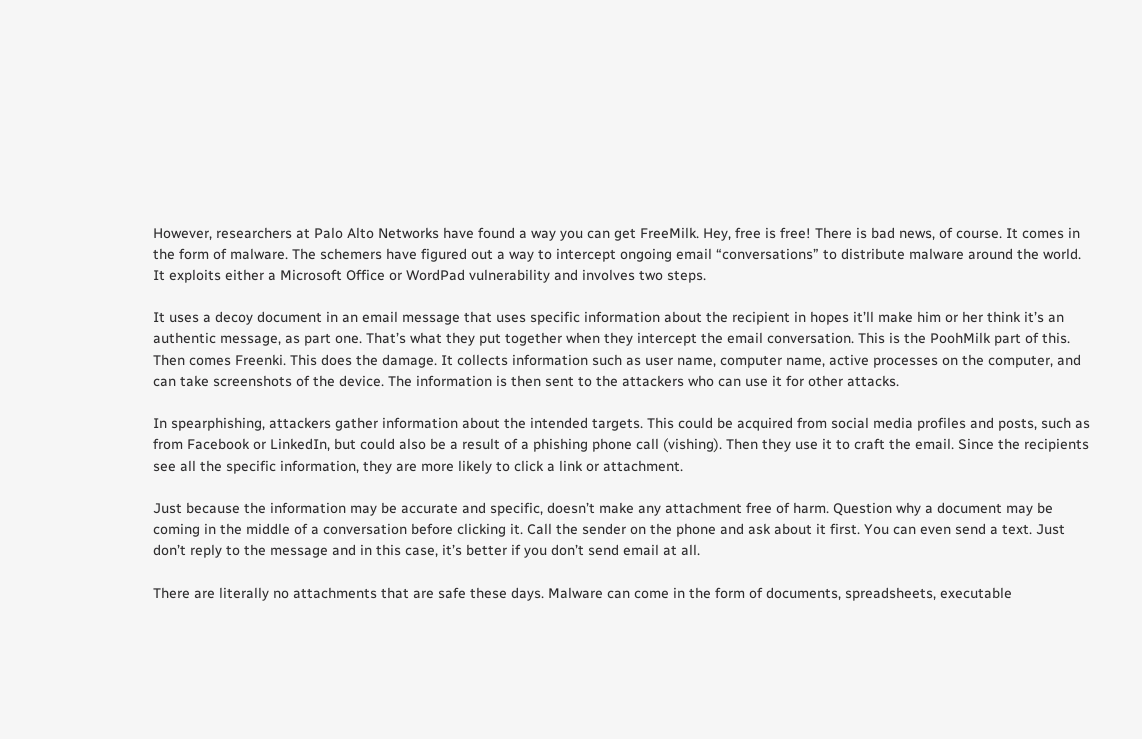However, researchers at Palo Alto Networks have found a way you can get FreeMilk. Hey, free is free! There is bad news, of course. It comes in the form of malware. The schemers have figured out a way to intercept ongoing email “conversations” to distribute malware around the world. It exploits either a Microsoft Office or WordPad vulnerability and involves two steps.

It uses a decoy document in an email message that uses specific information about the recipient in hopes it’ll make him or her think it’s an authentic message, as part one. That’s what they put together when they intercept the email conversation. This is the PoohMilk part of this. Then comes Freenki. This does the damage. It collects information such as user name, computer name, active processes on the computer, and can take screenshots of the device. The information is then sent to the attackers who can use it for other attacks.

In spearphishing, attackers gather information about the intended targets. This could be acquired from social media profiles and posts, such as from Facebook or LinkedIn, but could also be a result of a phishing phone call (vishing). Then they use it to craft the email. Since the recipients see all the specific information, they are more likely to click a link or attachment.

Just because the information may be accurate and specific, doesn’t make any attachment free of harm. Question why a document may be coming in the middle of a conversation before clicking it. Call the sender on the phone and ask about it first. You can even send a text. Just don’t reply to the message and in this case, it’s better if you don’t send email at all.

There are literally no attachments that are safe these days. Malware can come in the form of documents, spreadsheets, executable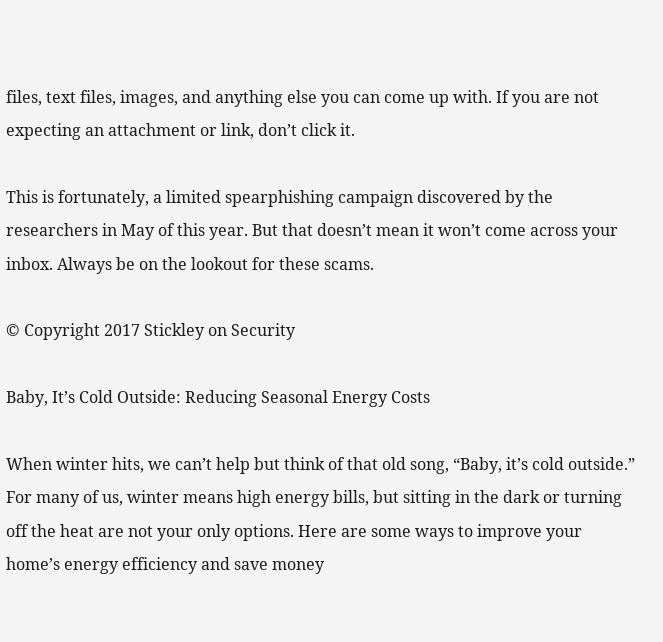files, text files, images, and anything else you can come up with. If you are not expecting an attachment or link, don’t click it.

This is fortunately, a limited spearphishing campaign discovered by the researchers in May of this year. But that doesn’t mean it won’t come across your inbox. Always be on the lookout for these scams.

© Copyright 2017 Stickley on Security

Baby, It’s Cold Outside: Reducing Seasonal Energy Costs

When winter hits, we can’t help but think of that old song, “Baby, it’s cold outside.” For many of us, winter means high energy bills, but sitting in the dark or turning off the heat are not your only options. Here are some ways to improve your home’s energy efficiency and save money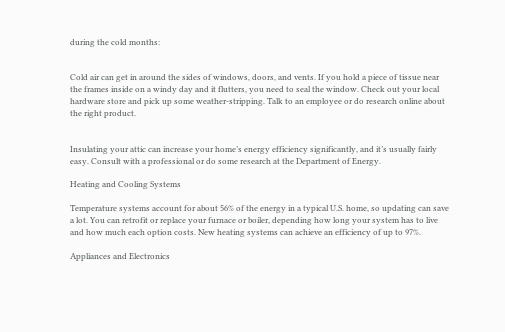during the cold months:


Cold air can get in around the sides of windows, doors, and vents. If you hold a piece of tissue near the frames inside on a windy day and it flutters, you need to seal the window. Check out your local hardware store and pick up some weather-stripping. Talk to an employee or do research online about the right product.


Insulating your attic can increase your home’s energy efficiency significantly, and it’s usually fairly easy. Consult with a professional or do some research at the Department of Energy.

Heating and Cooling Systems

Temperature systems account for about 56% of the energy in a typical U.S. home, so updating can save a lot. You can retrofit or replace your furnace or boiler, depending how long your system has to live and how much each option costs. New heating systems can achieve an efficiency of up to 97%.

Appliances and Electronics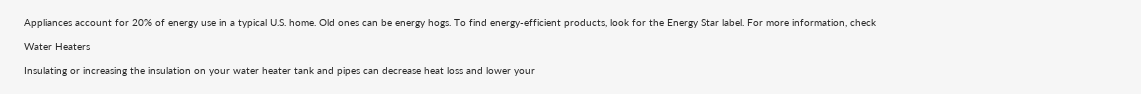Appliances account for 20% of energy use in a typical U.S. home. Old ones can be energy hogs. To find energy-efficient products, look for the Energy Star label. For more information, check

Water Heaters

Insulating or increasing the insulation on your water heater tank and pipes can decrease heat loss and lower your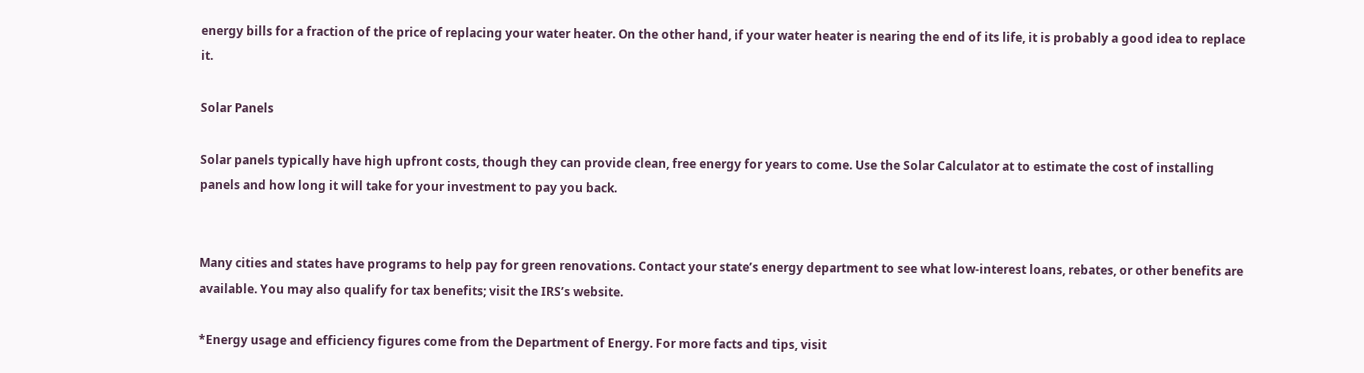energy bills for a fraction of the price of replacing your water heater. On the other hand, if your water heater is nearing the end of its life, it is probably a good idea to replace it.

Solar Panels

Solar panels typically have high upfront costs, though they can provide clean, free energy for years to come. Use the Solar Calculator at to estimate the cost of installing panels and how long it will take for your investment to pay you back.


Many cities and states have programs to help pay for green renovations. Contact your state’s energy department to see what low-interest loans, rebates, or other benefits are available. You may also qualify for tax benefits; visit the IRS’s website.

*Energy usage and efficiency figures come from the Department of Energy. For more facts and tips, visit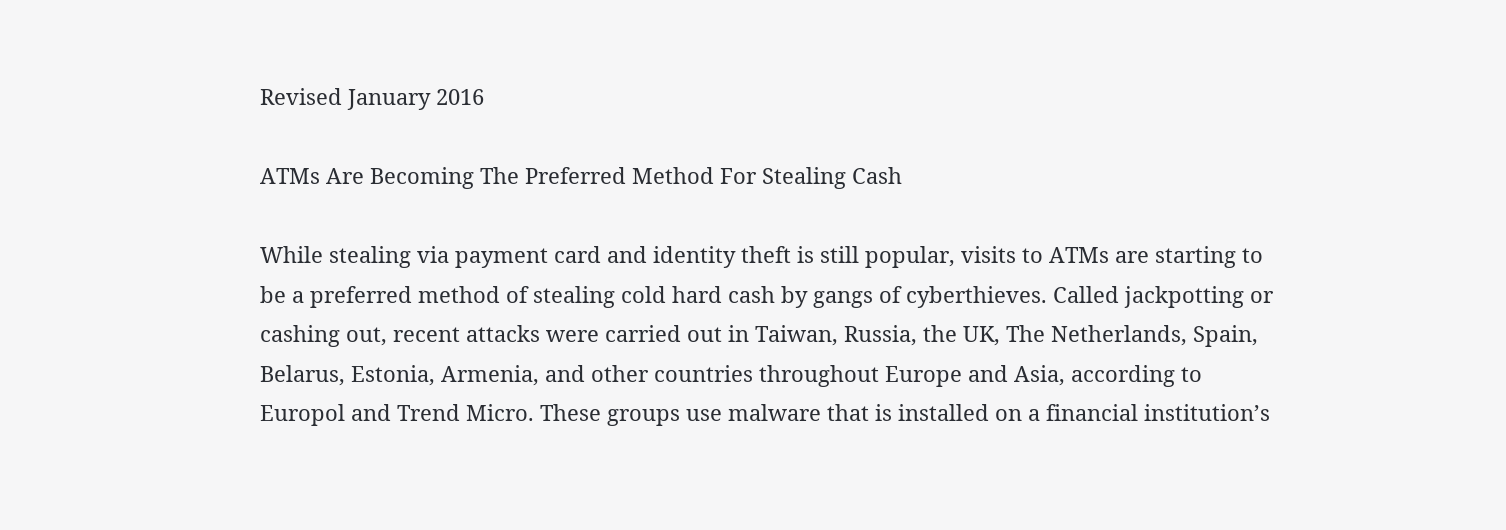Revised January 2016

ATMs Are Becoming The Preferred Method For Stealing Cash

While stealing via payment card and identity theft is still popular, visits to ATMs are starting to be a preferred method of stealing cold hard cash by gangs of cyberthieves. Called jackpotting or cashing out, recent attacks were carried out in Taiwan, Russia, the UK, The Netherlands, Spain, Belarus, Estonia, Armenia, and other countries throughout Europe and Asia, according to Europol and Trend Micro. These groups use malware that is installed on a financial institution’s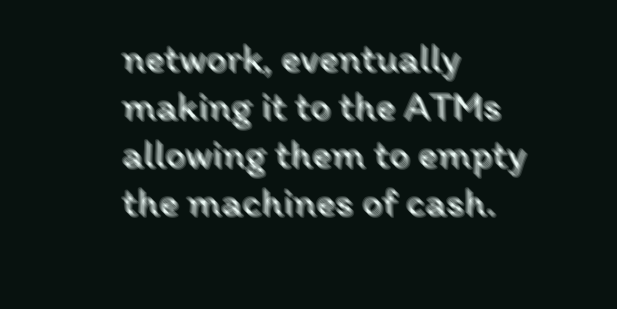network, eventually making it to the ATMs allowing them to empty the machines of cash.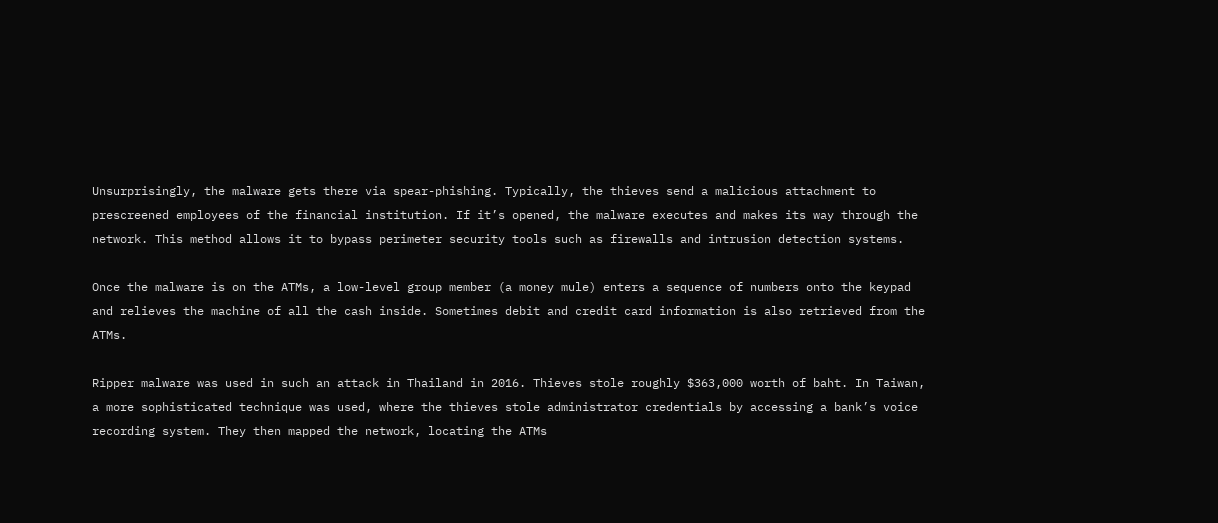Unsurprisingly, the malware gets there via spear-phishing. Typically, the thieves send a malicious attachment to prescreened employees of the financial institution. If it’s opened, the malware executes and makes its way through the network. This method allows it to bypass perimeter security tools such as firewalls and intrusion detection systems.

Once the malware is on the ATMs, a low-level group member (a money mule) enters a sequence of numbers onto the keypad and relieves the machine of all the cash inside. Sometimes debit and credit card information is also retrieved from the ATMs.

Ripper malware was used in such an attack in Thailand in 2016. Thieves stole roughly $363,000 worth of baht. In Taiwan, a more sophisticated technique was used, where the thieves stole administrator credentials by accessing a bank’s voice recording system. They then mapped the network, locating the ATMs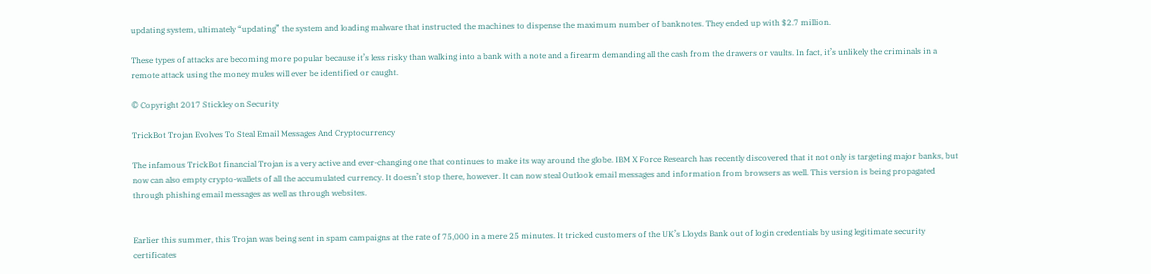updating system, ultimately “updating” the system and loading malware that instructed the machines to dispense the maximum number of banknotes. They ended up with $2.7 million.

These types of attacks are becoming more popular because it’s less risky than walking into a bank with a note and a firearm demanding all the cash from the drawers or vaults. In fact, it’s unlikely the criminals in a remote attack using the money mules will ever be identified or caught.

© Copyright 2017 Stickley on Security

TrickBot Trojan Evolves To Steal Email Messages And Cryptocurrency

The infamous TrickBot financial Trojan is a very active and ever-changing one that continues to make its way around the globe. IBM X Force Research has recently discovered that it not only is targeting major banks, but now can also empty crypto-wallets of all the accumulated currency. It doesn’t stop there, however. It can now steal Outlook email messages and information from browsers as well. This version is being propagated through phishing email messages as well as through websites.


Earlier this summer, this Trojan was being sent in spam campaigns at the rate of 75,000 in a mere 25 minutes. It tricked customers of the UK’s Lloyds Bank out of login credentials by using legitimate security certificates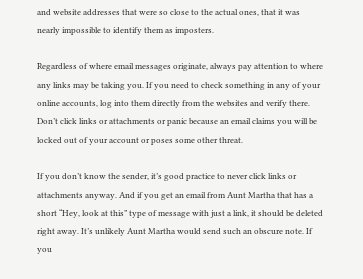and website addresses that were so close to the actual ones, that it was nearly impossible to identify them as imposters.

Regardless of where email messages originate, always pay attention to where any links may be taking you. If you need to check something in any of your online accounts, log into them directly from the websites and verify there. Don’t click links or attachments or panic because an email claims you will be locked out of your account or poses some other threat.

If you don’t know the sender, it’s good practice to never click links or attachments anyway. And if you get an email from Aunt Martha that has a short “Hey, look at this” type of message with just a link, it should be deleted right away. It’s unlikely Aunt Martha would send such an obscure note. If you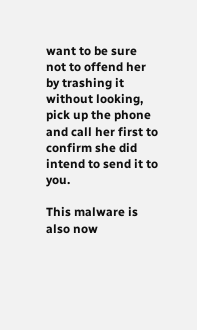want to be sure not to offend her by trashing it without looking, pick up the phone and call her first to confirm she did intend to send it to you.

This malware is also now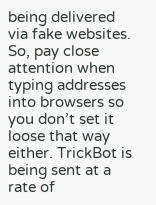being delivered via fake websites. So, pay close attention when typing addresses into browsers so you don’t set it loose that way either. TrickBot is being sent at a rate of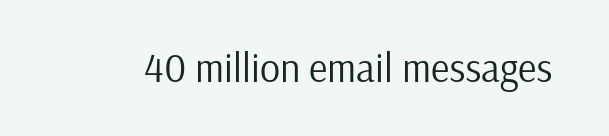40 million email messages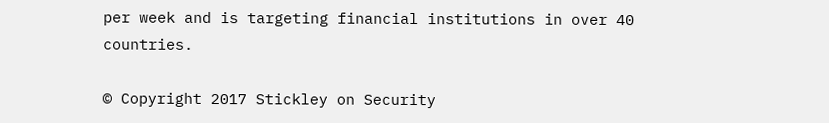per week and is targeting financial institutions in over 40 countries.

© Copyright 2017 Stickley on Security